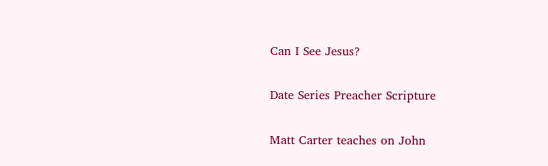Can I See Jesus?

Date Series Preacher Scripture

Matt Carter teaches on John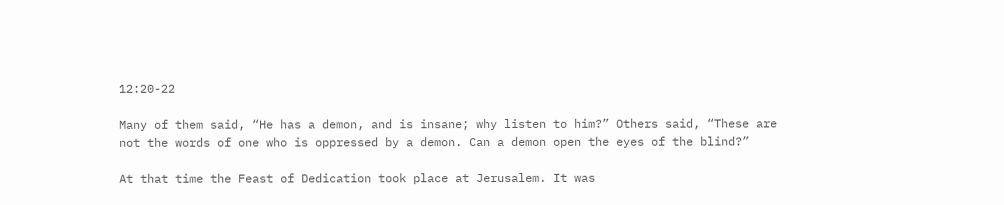12:20-22

Many of them said, “He has a demon, and is insane; why listen to him?” Others said, “These are not the words of one who is oppressed by a demon. Can a demon open the eyes of the blind?”

At that time the Feast of Dedication took place at Jerusalem. It was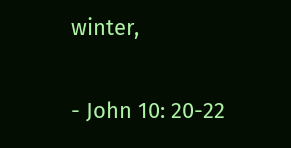winter,

- John 10: 20-22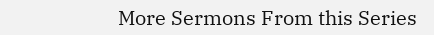More Sermons From this Series